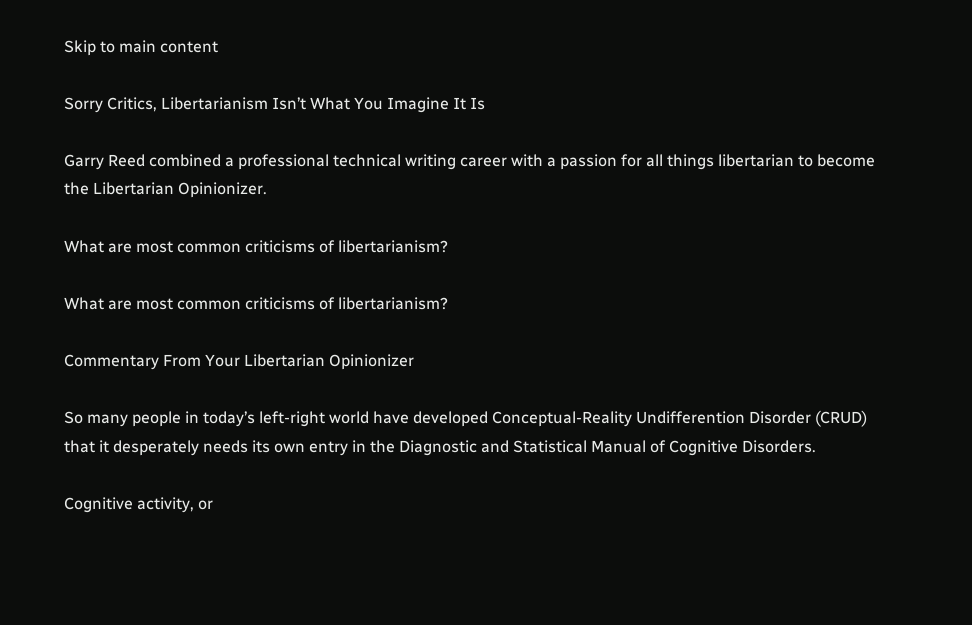Skip to main content

Sorry Critics, Libertarianism Isn’t What You Imagine It Is

Garry Reed combined a professional technical writing career with a passion for all things libertarian to become the Libertarian Opinionizer.

What are most common criticisms of libertarianism?

What are most common criticisms of libertarianism?

Commentary From Your Libertarian Opinionizer

So many people in today’s left-right world have developed Conceptual-Reality Undifferention Disorder (CRUD) that it desperately needs its own entry in the Diagnostic and Statistical Manual of Cognitive Disorders.

Cognitive activity, or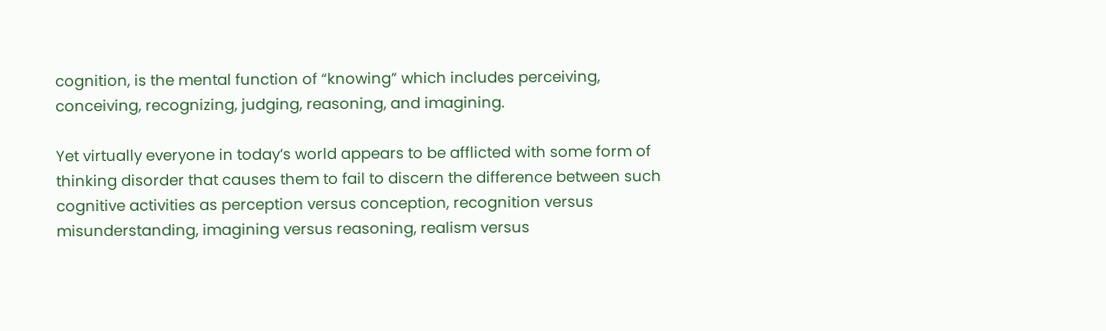cognition, is the mental function of “knowing” which includes perceiving, conceiving, recognizing, judging, reasoning, and imagining.

Yet virtually everyone in today’s world appears to be afflicted with some form of thinking disorder that causes them to fail to discern the difference between such cognitive activities as perception versus conception, recognition versus misunderstanding, imagining versus reasoning, realism versus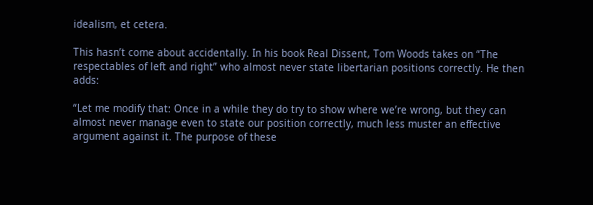idealism, et cetera.

This hasn’t come about accidentally. In his book Real Dissent, Tom Woods takes on “The respectables of left and right” who almost never state libertarian positions correctly. He then adds:

“Let me modify that: Once in a while they do try to show where we’re wrong, but they can almost never manage even to state our position correctly, much less muster an effective argument against it. The purpose of these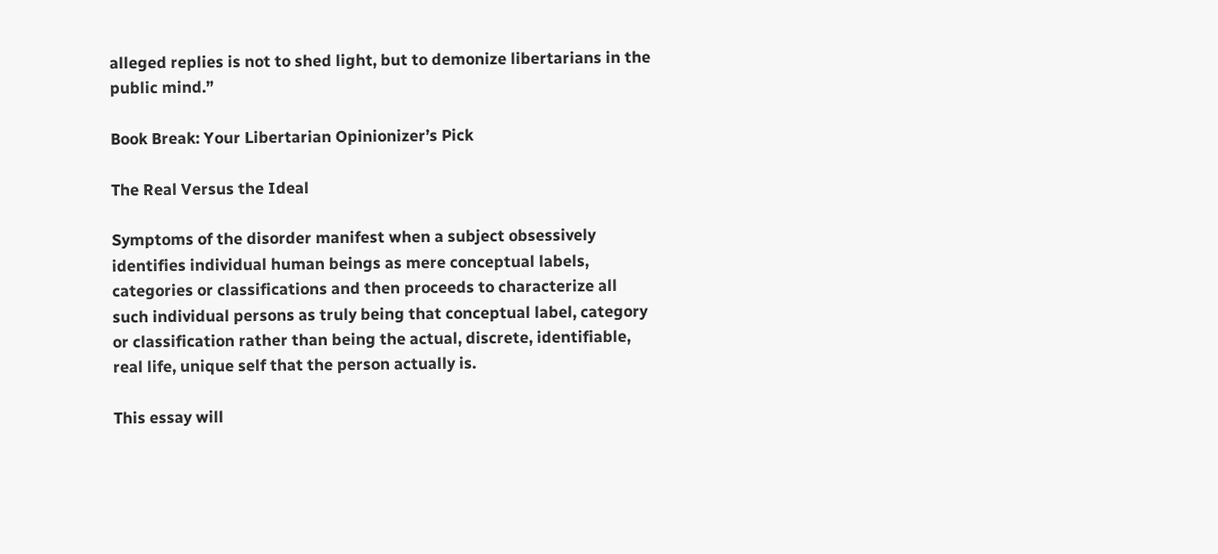alleged replies is not to shed light, but to demonize libertarians in the public mind.”

Book Break: Your Libertarian Opinionizer’s Pick

The Real Versus the Ideal

Symptoms of the disorder manifest when a subject obsessively identifies individual human beings as mere conceptual labels, categories or classifications and then proceeds to characterize all such individual persons as truly being that conceptual label, category or classification rather than being the actual, discrete, identifiable, real life, unique self that the person actually is.

This essay will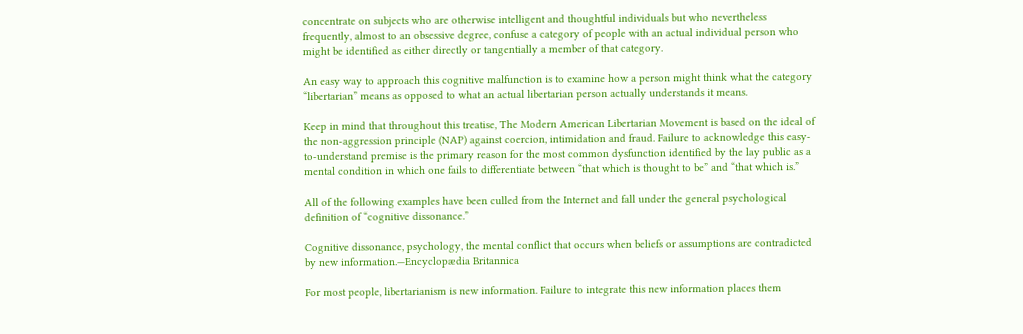concentrate on subjects who are otherwise intelligent and thoughtful individuals but who nevertheless frequently, almost to an obsessive degree, confuse a category of people with an actual individual person who might be identified as either directly or tangentially a member of that category.

An easy way to approach this cognitive malfunction is to examine how a person might think what the category “libertarian” means as opposed to what an actual libertarian person actually understands it means.

Keep in mind that throughout this treatise, The Modern American Libertarian Movement is based on the ideal of the non-aggression principle (NAP) against coercion, intimidation and fraud. Failure to acknowledge this easy-to-understand premise is the primary reason for the most common dysfunction identified by the lay public as a mental condition in which one fails to differentiate between “that which is thought to be” and “that which is.”

All of the following examples have been culled from the Internet and fall under the general psychological definition of “cognitive dissonance.”

Cognitive dissonance, psychology, the mental conflict that occurs when beliefs or assumptions are contradicted by new information.—Encyclopædia Britannica

For most people, libertarianism is new information. Failure to integrate this new information places them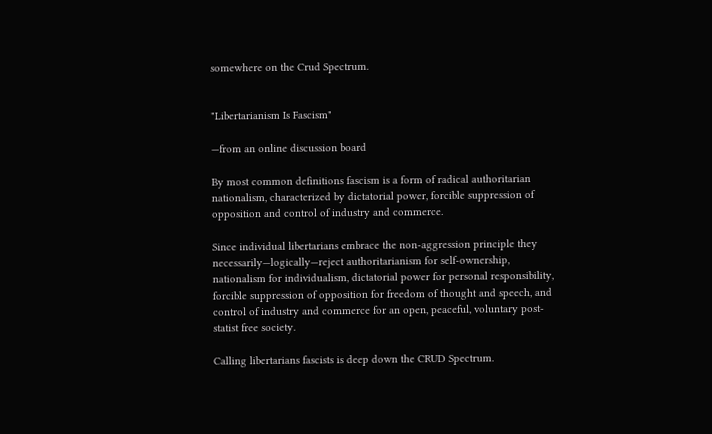somewhere on the Crud Spectrum.


"Libertarianism Is Fascism"

—from an online discussion board

By most common definitions fascism is a form of radical authoritarian nationalism, characterized by dictatorial power, forcible suppression of opposition and control of industry and commerce.

Since individual libertarians embrace the non-aggression principle they necessarily—logically—reject authoritarianism for self-ownership, nationalism for individualism, dictatorial power for personal responsibility, forcible suppression of opposition for freedom of thought and speech, and control of industry and commerce for an open, peaceful, voluntary post-statist free society.

Calling libertarians fascists is deep down the CRUD Spectrum.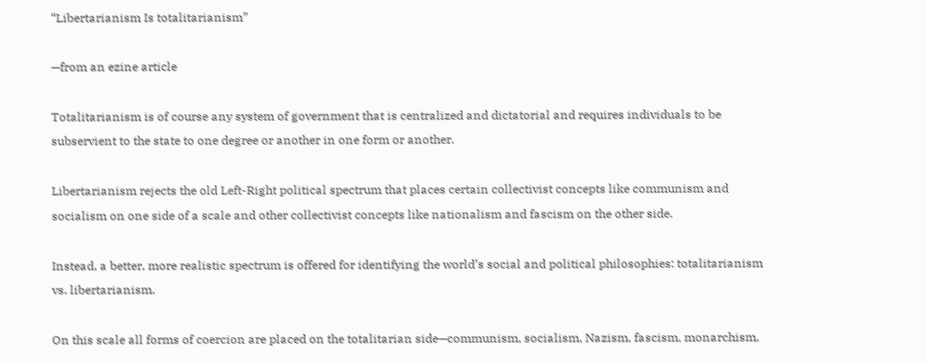“Libertarianism Is totalitarianism”

—from an ezine article

Totalitarianism is of course any system of government that is centralized and dictatorial and requires individuals to be subservient to the state to one degree or another in one form or another.

Libertarianism rejects the old Left-Right political spectrum that places certain collectivist concepts like communism and socialism on one side of a scale and other collectivist concepts like nationalism and fascism on the other side.

Instead, a better, more realistic spectrum is offered for identifying the world’s social and political philosophies: totalitarianism vs. libertarianism.

On this scale all forms of coercion are placed on the totalitarian side—communism, socialism, Nazism, fascism, monarchism,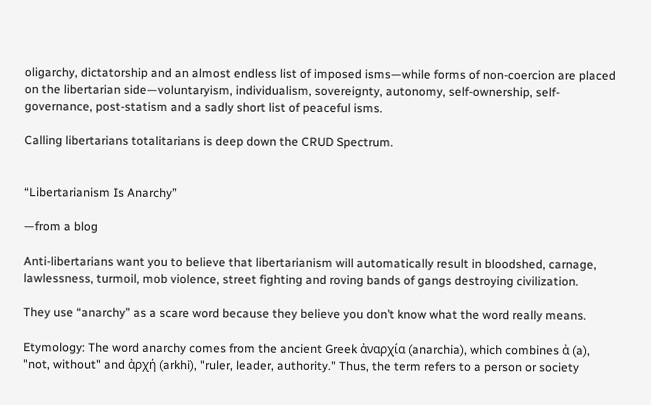oligarchy, dictatorship and an almost endless list of imposed isms—while forms of non-coercion are placed on the libertarian side—voluntaryism, individualism, sovereignty, autonomy, self-ownership, self-governance, post-statism and a sadly short list of peaceful isms.

Calling libertarians totalitarians is deep down the CRUD Spectrum.


“Libertarianism Is Anarchy”

—from a blog

Anti-libertarians want you to believe that libertarianism will automatically result in bloodshed, carnage, lawlessness, turmoil, mob violence, street fighting and roving bands of gangs destroying civilization.

They use “anarchy” as a scare word because they believe you don’t know what the word really means.

Etymology: The word anarchy comes from the ancient Greek ἀναρχία (anarchia), which combines ἀ (a), "not, without" and ἀρχή (arkhi), "ruler, leader, authority." Thus, the term refers to a person or society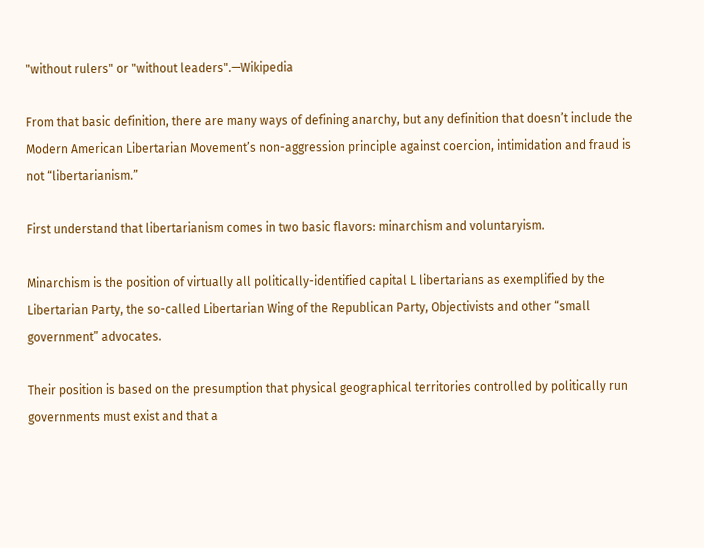"without rulers" or "without leaders".—Wikipedia

From that basic definition, there are many ways of defining anarchy, but any definition that doesn’t include the Modern American Libertarian Movement’s non-aggression principle against coercion, intimidation and fraud is not “libertarianism.”

First understand that libertarianism comes in two basic flavors: minarchism and voluntaryism.

Minarchism is the position of virtually all politically-identified capital L libertarians as exemplified by the Libertarian Party, the so-called Libertarian Wing of the Republican Party, Objectivists and other “small government” advocates.

Their position is based on the presumption that physical geographical territories controlled by politically run governments must exist and that a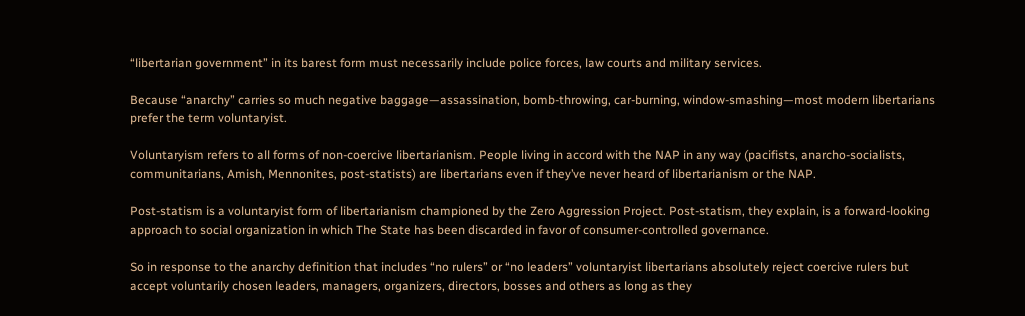“libertarian government” in its barest form must necessarily include police forces, law courts and military services.

Because “anarchy” carries so much negative baggage—assassination, bomb-throwing, car-burning, window-smashing—most modern libertarians prefer the term voluntaryist.

Voluntaryism refers to all forms of non-coercive libertarianism. People living in accord with the NAP in any way (pacifists, anarcho-socialists, communitarians, Amish, Mennonites, post-statists) are libertarians even if they’ve never heard of libertarianism or the NAP.

Post-statism is a voluntaryist form of libertarianism championed by the Zero Aggression Project. Post-statism, they explain, is a forward-looking approach to social organization in which The State has been discarded in favor of consumer-controlled governance.

So in response to the anarchy definition that includes “no rulers” or “no leaders” voluntaryist libertarians absolutely reject coercive rulers but accept voluntarily chosen leaders, managers, organizers, directors, bosses and others as long as they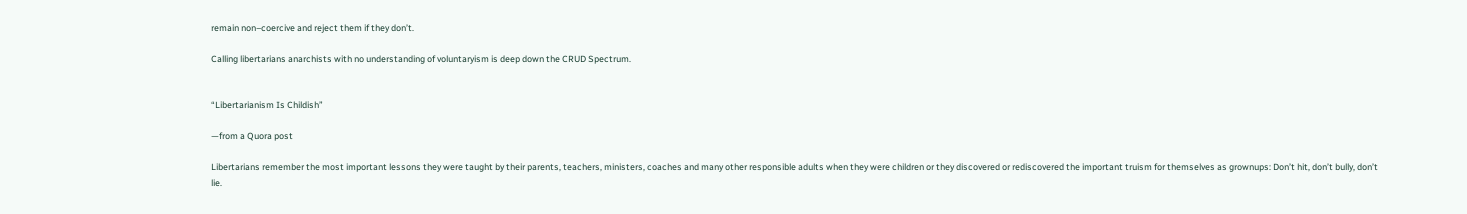remain non–coercive and reject them if they don’t.

Calling libertarians anarchists with no understanding of voluntaryism is deep down the CRUD Spectrum.


“Libertarianism Is Childish”

—from a Quora post

Libertarians remember the most important lessons they were taught by their parents, teachers, ministers, coaches and many other responsible adults when they were children or they discovered or rediscovered the important truism for themselves as grownups: Don’t hit, don’t bully, don’t lie.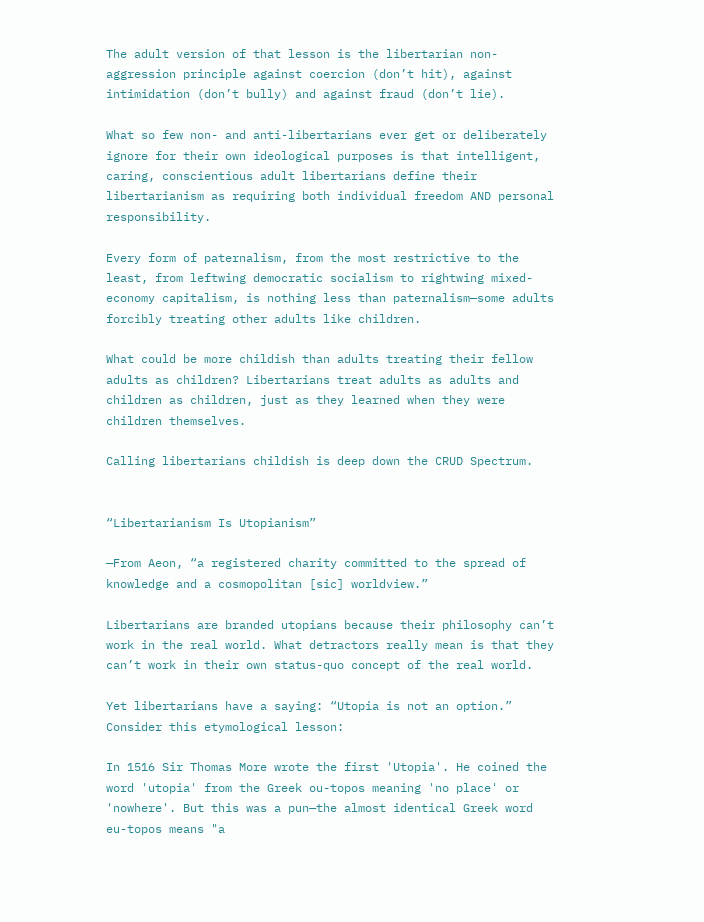The adult version of that lesson is the libertarian non-aggression principle against coercion (don’t hit), against intimidation (don’t bully) and against fraud (don’t lie).

What so few non- and anti-libertarians ever get or deliberately ignore for their own ideological purposes is that intelligent, caring, conscientious adult libertarians define their libertarianism as requiring both individual freedom AND personal responsibility.

Every form of paternalism, from the most restrictive to the least, from leftwing democratic socialism to rightwing mixed-economy capitalism, is nothing less than paternalism—some adults forcibly treating other adults like children.

What could be more childish than adults treating their fellow adults as children? Libertarians treat adults as adults and children as children, just as they learned when they were children themselves.

Calling libertarians childish is deep down the CRUD Spectrum.


“Libertarianism Is Utopianism”

—From Aeon, “a registered charity committed to the spread of knowledge and a cosmopolitan [sic] worldview.”

Libertarians are branded utopians because their philosophy can’t work in the real world. What detractors really mean is that they can’t work in their own status-quo concept of the real world.

Yet libertarians have a saying: “Utopia is not an option.” Consider this etymological lesson:

In 1516 Sir Thomas More wrote the first 'Utopia'. He coined the word 'utopia' from the Greek ou-topos meaning 'no place' or 'nowhere'. But this was a pun—the almost identical Greek word eu-topos means "a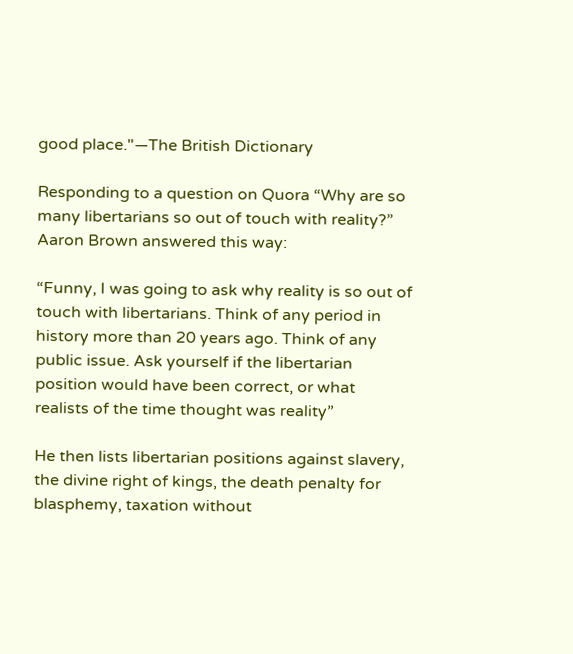good place."—The British Dictionary

Responding to a question on Quora “Why are so many libertarians so out of touch with reality?” Aaron Brown answered this way:

“Funny, I was going to ask why reality is so out of touch with libertarians. Think of any period in history more than 20 years ago. Think of any public issue. Ask yourself if the libertarian position would have been correct, or what realists of the time thought was reality”

He then lists libertarian positions against slavery, the divine right of kings, the death penalty for blasphemy, taxation without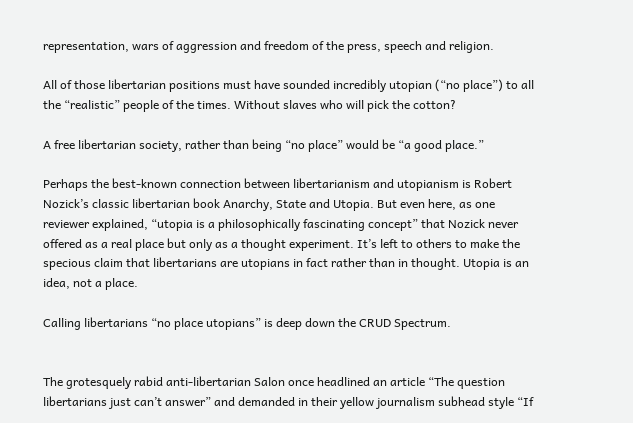representation, wars of aggression and freedom of the press, speech and religion.

All of those libertarian positions must have sounded incredibly utopian (“no place”) to all the “realistic” people of the times. Without slaves who will pick the cotton?

A free libertarian society, rather than being “no place” would be “a good place.”

Perhaps the best-known connection between libertarianism and utopianism is Robert Nozick’s classic libertarian book Anarchy, State and Utopia. But even here, as one reviewer explained, “utopia is a philosophically fascinating concept” that Nozick never offered as a real place but only as a thought experiment. It’s left to others to make the specious claim that libertarians are utopians in fact rather than in thought. Utopia is an idea, not a place.

Calling libertarians “no place utopians” is deep down the CRUD Spectrum.


The grotesquely rabid anti-libertarian Salon once headlined an article “The question libertarians just can’t answer” and demanded in their yellow journalism subhead style “If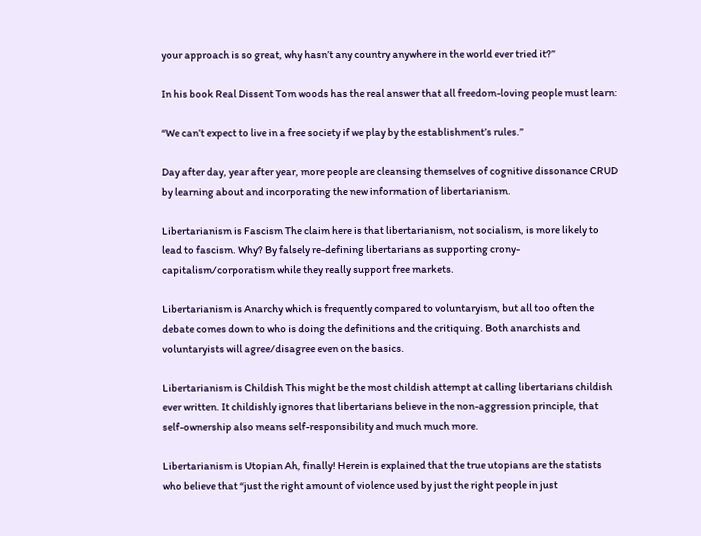your approach is so great, why hasn’t any country anywhere in the world ever tried it?”

In his book Real Dissent Tom woods has the real answer that all freedom-loving people must learn:

“We can’t expect to live in a free society if we play by the establishment’s rules.”

Day after day, year after year, more people are cleansing themselves of cognitive dissonance CRUD by learning about and incorporating the new information of libertarianism.

Libertarianism is Fascism The claim here is that libertarianism, not socialism, is more likely to lead to fascism. Why? By falsely re-defining libertarians as supporting crony-capitalism/corporatism while they really support free markets.

Libertarianism is Anarchy which is frequently compared to voluntaryism, but all too often the debate comes down to who is doing the definitions and the critiquing. Both anarchists and voluntaryists will agree/disagree even on the basics.

Libertarianism is Childish This might be the most childish attempt at calling libertarians childish ever written. It childishly ignores that libertarians believe in the non-aggression principle, that self-ownership also means self-responsibility and much much more.

Libertarianism is Utopian Ah, finally! Herein is explained that the true utopians are the statists who believe that “just the right amount of violence used by just the right people in just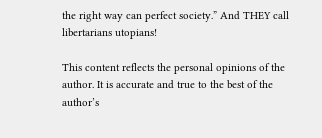the right way can perfect society.” And THEY call libertarians utopians!

This content reflects the personal opinions of the author. It is accurate and true to the best of the author’s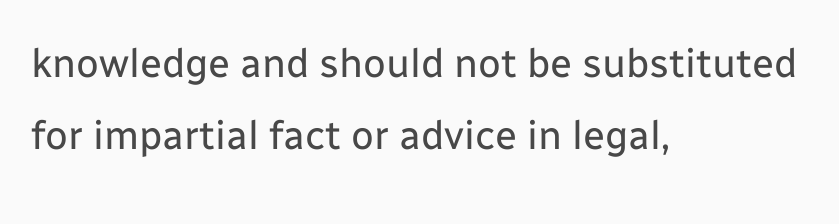knowledge and should not be substituted for impartial fact or advice in legal,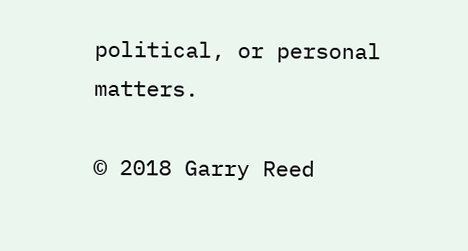political, or personal matters.

© 2018 Garry Reed